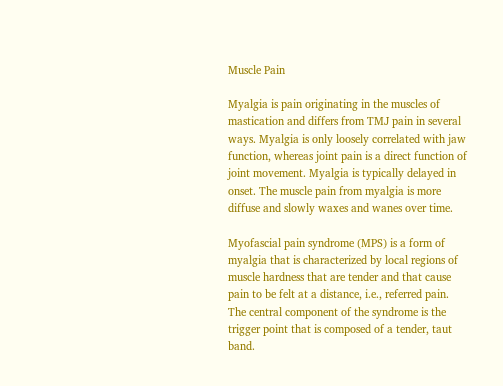Muscle Pain

Myalgia is pain originating in the muscles of mastication and differs from TMJ pain in several ways. Myalgia is only loosely correlated with jaw function, whereas joint pain is a direct function of joint movement. Myalgia is typically delayed in onset. The muscle pain from myalgia is more diffuse and slowly waxes and wanes over time.

Myofascial pain syndrome (MPS) is a form of myalgia that is characterized by local regions of muscle hardness that are tender and that cause pain to be felt at a distance, i.e., referred pain. The central component of the syndrome is the trigger point that is composed of a tender, taut band.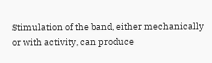Stimulation of the band, either mechanically or with activity, can produce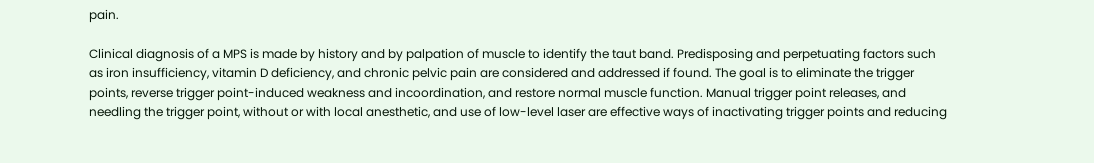pain.

Clinical diagnosis of a MPS is made by history and by palpation of muscle to identify the taut band. Predisposing and perpetuating factors such as iron insufficiency, vitamin D deficiency, and chronic pelvic pain are considered and addressed if found. The goal is to eliminate the trigger points, reverse trigger point-induced weakness and incoordination, and restore normal muscle function. Manual trigger point releases, and needling the trigger point, without or with local anesthetic, and use of low-level laser are effective ways of inactivating trigger points and reducing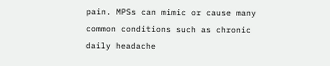pain. MPSs can mimic or cause many common conditions such as chronic daily headache